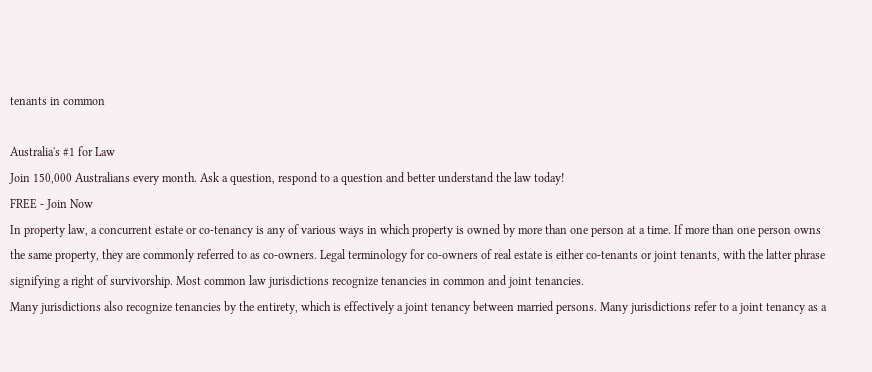tenants in common

Australia's #1 for Law
Join 150,000 Australians every month. Ask a question, respond to a question and better understand the law today!
FREE - Join Now
In property law, a concurrent estate or co-tenancy is any of various ways in which property is owned by more than one person at a time. If more than one person owns the same property, they are commonly referred to as co-owners. Legal terminology for co-owners of real estate is either co-tenants or joint tenants, with the latter phrase signifying a right of survivorship. Most common law jurisdictions recognize tenancies in common and joint tenancies.
Many jurisdictions also recognize tenancies by the entirety, which is effectively a joint tenancy between married persons. Many jurisdictions refer to a joint tenancy as a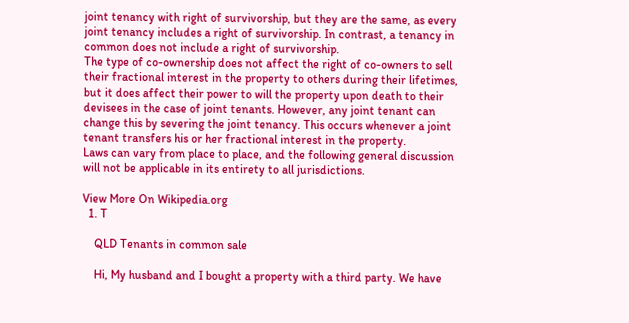joint tenancy with right of survivorship, but they are the same, as every joint tenancy includes a right of survivorship. In contrast, a tenancy in common does not include a right of survivorship.
The type of co-ownership does not affect the right of co-owners to sell their fractional interest in the property to others during their lifetimes, but it does affect their power to will the property upon death to their devisees in the case of joint tenants. However, any joint tenant can change this by severing the joint tenancy. This occurs whenever a joint tenant transfers his or her fractional interest in the property.
Laws can vary from place to place, and the following general discussion will not be applicable in its entirety to all jurisdictions.

View More On Wikipedia.org
  1. T

    QLD Tenants in common sale

    Hi, My husband and I bought a property with a third party. We have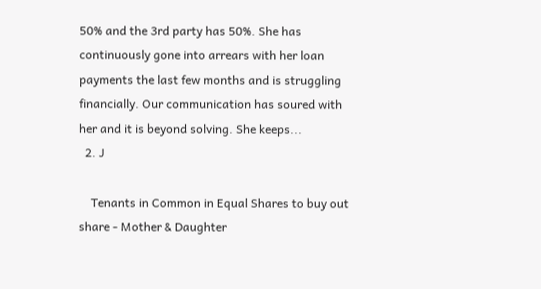50% and the 3rd party has 50%. She has continuously gone into arrears with her loan payments the last few months and is struggling financially. Our communication has soured with her and it is beyond solving. She keeps...
  2. J

    Tenants in Common in Equal Shares to buy out share - Mother & Daughter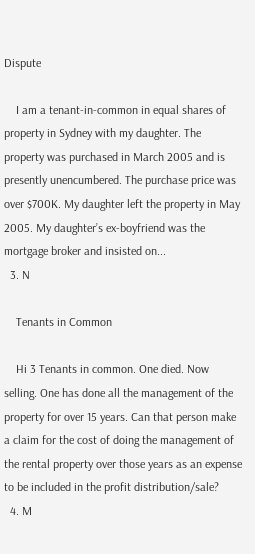Dispute

    I am a tenant-in-common in equal shares of property in Sydney with my daughter. The property was purchased in March 2005 and is presently unencumbered. The purchase price was over $700K. My daughter left the property in May 2005. My daughter’s ex-boyfriend was the mortgage broker and insisted on...
  3. N

    Tenants in Common

    Hi 3 Tenants in common. One died. Now selling. One has done all the management of the property for over 15 years. Can that person make a claim for the cost of doing the management of the rental property over those years as an expense to be included in the profit distribution/sale?
  4. M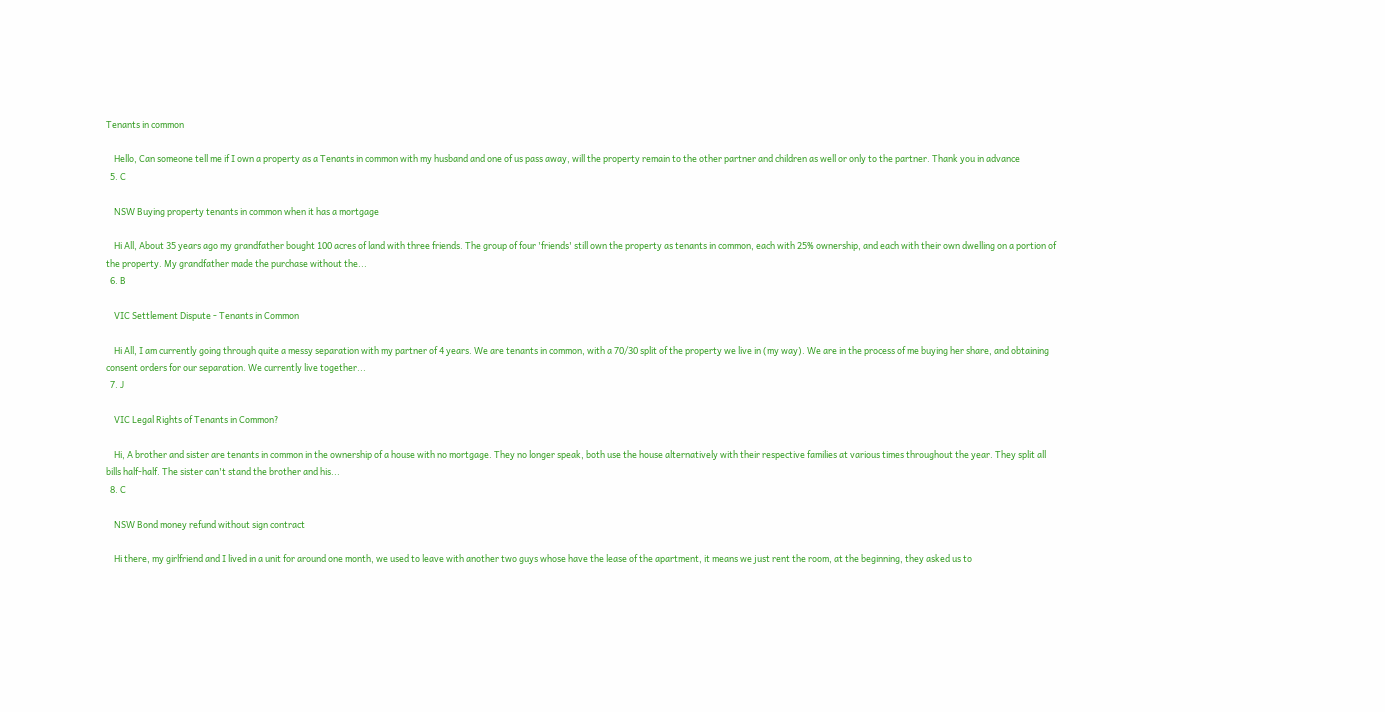Tenants in common

    Hello, Can someone tell me if I own a property as a Tenants in common with my husband and one of us pass away, will the property remain to the other partner and children as well or only to the partner. Thank you in advance
  5. C

    NSW Buying property tenants in common when it has a mortgage

    Hi All, About 35 years ago my grandfather bought 100 acres of land with three friends. The group of four 'friends' still own the property as tenants in common, each with 25% ownership, and each with their own dwelling on a portion of the property. My grandfather made the purchase without the...
  6. B

    VIC Settlement Dispute - Tenants in Common

    Hi All, I am currently going through quite a messy separation with my partner of 4 years. We are tenants in common, with a 70/30 split of the property we live in (my way). We are in the process of me buying her share, and obtaining consent orders for our separation. We currently live together...
  7. J

    VIC Legal Rights of Tenants in Common?

    Hi, A brother and sister are tenants in common in the ownership of a house with no mortgage. They no longer speak, both use the house alternatively with their respective families at various times throughout the year. They split all bills half-half. The sister can't stand the brother and his...
  8. C

    NSW Bond money refund without sign contract

    Hi there, my girlfriend and I lived in a unit for around one month, we used to leave with another two guys whose have the lease of the apartment, it means we just rent the room, at the beginning, they asked us to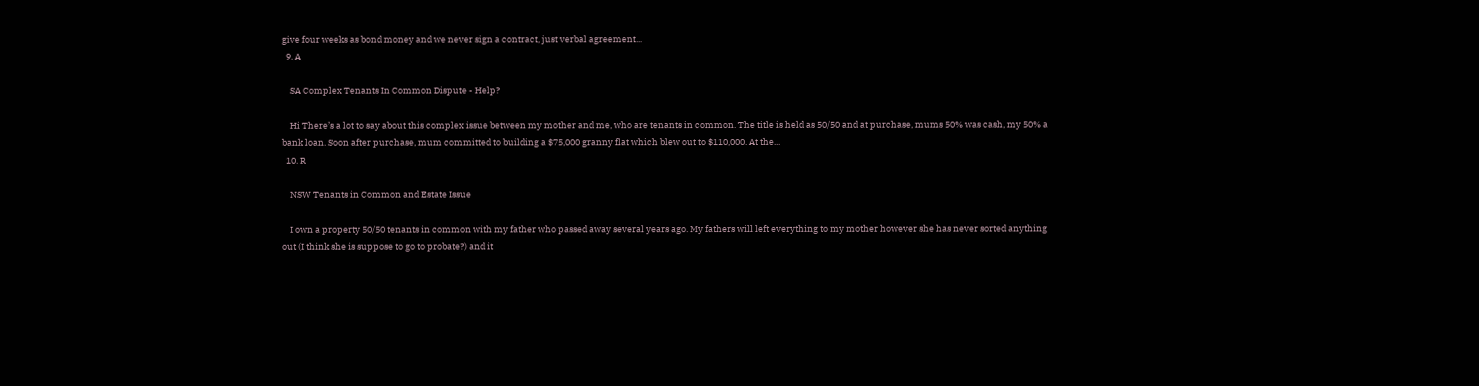give four weeks as bond money and we never sign a contract, just verbal agreement...
  9. A

    SA Complex Tenants In Common Dispute - Help?

    Hi There’s a lot to say about this complex issue between my mother and me, who are tenants in common. The title is held as 50/50 and at purchase, mums 50% was cash, my 50% a bank loan. Soon after purchase, mum committed to building a $75,000 granny flat which blew out to $110,000. At the...
  10. R

    NSW Tenants in Common and Estate Issue

    I own a property 50/50 tenants in common with my father who passed away several years ago. My fathers will left everything to my mother however she has never sorted anything out (I think she is suppose to go to probate?) and it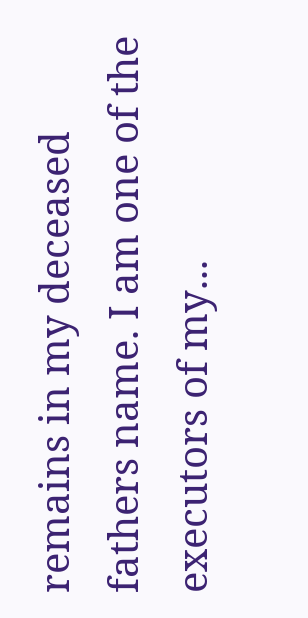remains in my deceased fathers name. I am one of the executors of my...